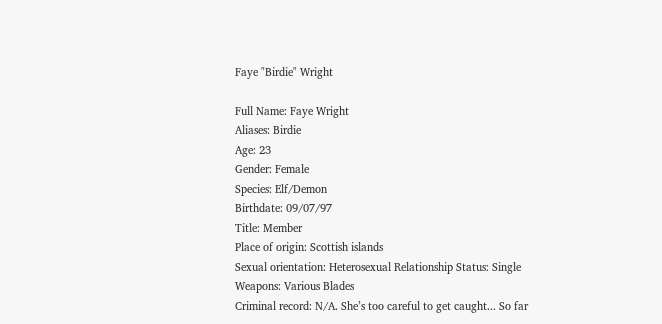Faye "Birdie" Wright

Full Name: Faye Wright
Aliases: Birdie
Age: 23
Gender: Female
Species: Elf/Demon
Birthdate: 09/07/97
Title: Member
Place of origin: Scottish islands
Sexual orientation: Heterosexual Relationship Status: Single
Weapons: Various Blades
Criminal record: N/A. She’s too careful to get caught... So far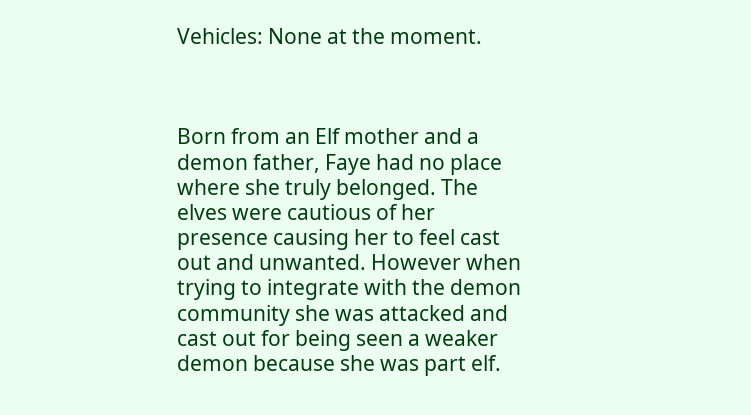Vehicles: None at the moment.



Born from an Elf mother and a demon father, Faye had no place where she truly belonged. The elves were cautious of her presence causing her to feel cast out and unwanted. However when trying to integrate with the demon community she was attacked and cast out for being seen a weaker demon because she was part elf.